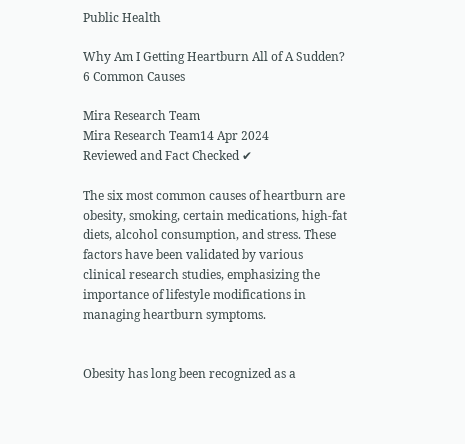Public Health

Why Am I Getting Heartburn All of A Sudden? 6 Common Causes

Mira Research Team
Mira Research Team14 Apr 2024
Reviewed and Fact Checked ✔

The six most common causes of heartburn are obesity, smoking, certain medications, high-fat diets, alcohol consumption, and stress. These factors have been validated by various clinical research studies, emphasizing the importance of lifestyle modifications in managing heartburn symptoms.


Obesity has long been recognized as a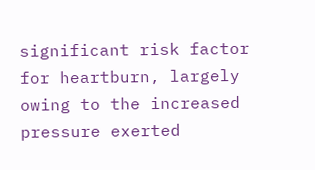significant risk factor for heartburn, largely owing to the increased pressure exerted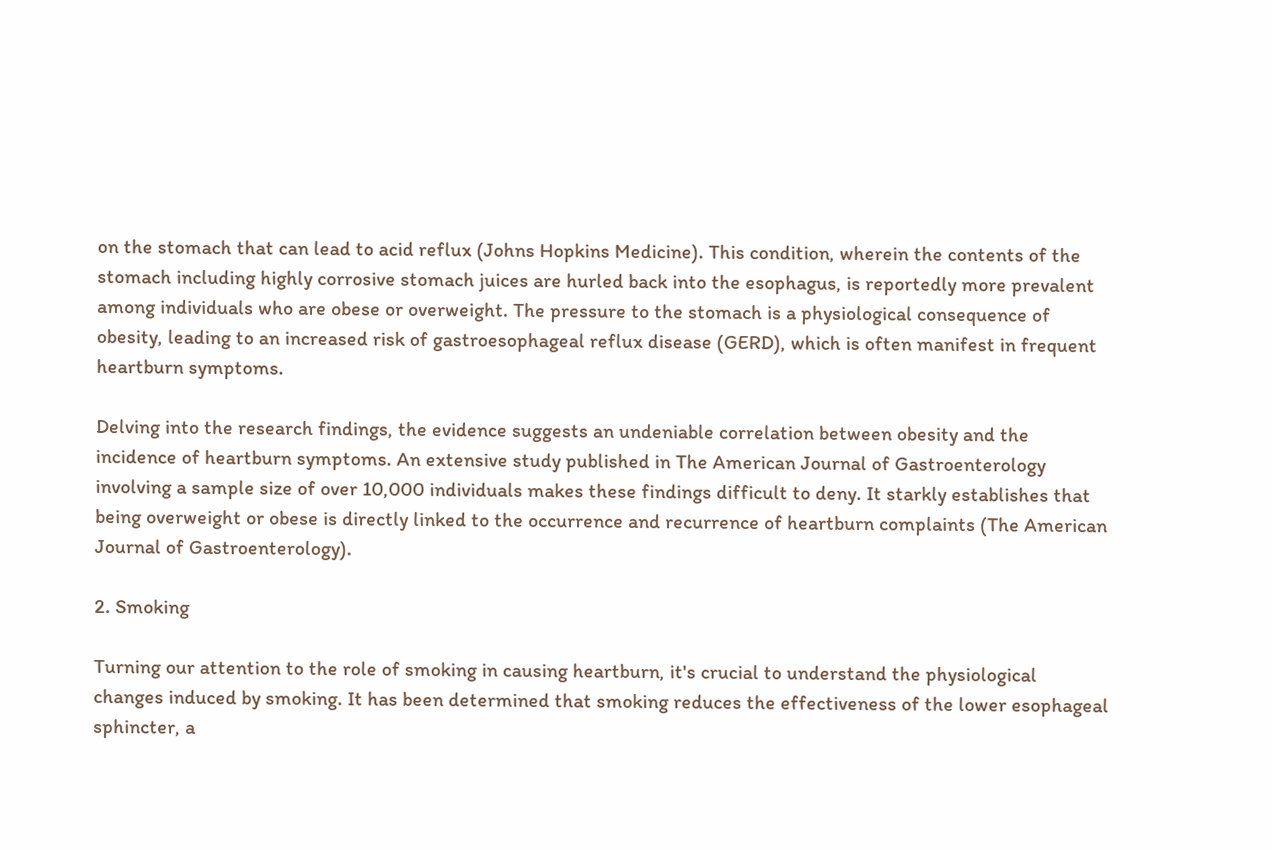on the stomach that can lead to acid reflux (Johns Hopkins Medicine). This condition, wherein the contents of the stomach including highly corrosive stomach juices are hurled back into the esophagus, is reportedly more prevalent among individuals who are obese or overweight. The pressure to the stomach is a physiological consequence of obesity, leading to an increased risk of gastroesophageal reflux disease (GERD), which is often manifest in frequent heartburn symptoms.

Delving into the research findings, the evidence suggests an undeniable correlation between obesity and the incidence of heartburn symptoms. An extensive study published in The American Journal of Gastroenterology involving a sample size of over 10,000 individuals makes these findings difficult to deny. It starkly establishes that being overweight or obese is directly linked to the occurrence and recurrence of heartburn complaints (The American Journal of Gastroenterology).

2. Smoking

Turning our attention to the role of smoking in causing heartburn, it's crucial to understand the physiological changes induced by smoking. It has been determined that smoking reduces the effectiveness of the lower esophageal sphincter, a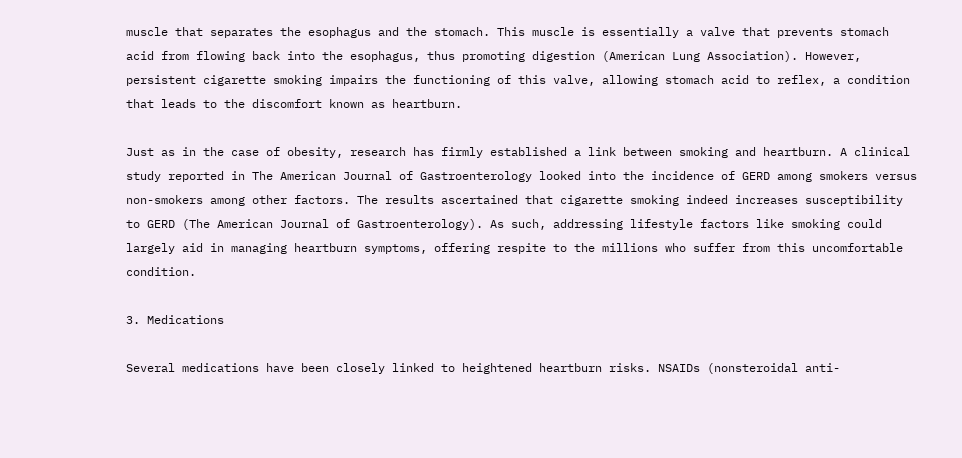muscle that separates the esophagus and the stomach. This muscle is essentially a valve that prevents stomach acid from flowing back into the esophagus, thus promoting digestion (American Lung Association). However, persistent cigarette smoking impairs the functioning of this valve, allowing stomach acid to reflex, a condition that leads to the discomfort known as heartburn.

Just as in the case of obesity, research has firmly established a link between smoking and heartburn. A clinical study reported in The American Journal of Gastroenterology looked into the incidence of GERD among smokers versus non-smokers among other factors. The results ascertained that cigarette smoking indeed increases susceptibility to GERD (The American Journal of Gastroenterology). As such, addressing lifestyle factors like smoking could largely aid in managing heartburn symptoms, offering respite to the millions who suffer from this uncomfortable condition.

3. Medications

Several medications have been closely linked to heightened heartburn risks. NSAIDs (nonsteroidal anti-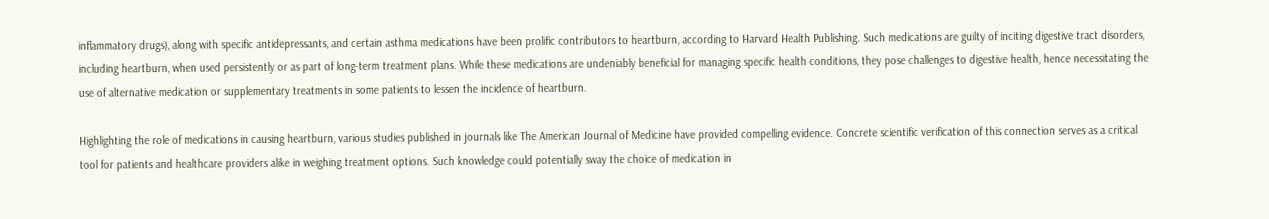inflammatory drugs), along with specific antidepressants, and certain asthma medications have been prolific contributors to heartburn, according to Harvard Health Publishing. Such medications are guilty of inciting digestive tract disorders, including heartburn, when used persistently or as part of long-term treatment plans. While these medications are undeniably beneficial for managing specific health conditions, they pose challenges to digestive health, hence necessitating the use of alternative medication or supplementary treatments in some patients to lessen the incidence of heartburn.

Highlighting the role of medications in causing heartburn, various studies published in journals like The American Journal of Medicine have provided compelling evidence. Concrete scientific verification of this connection serves as a critical tool for patients and healthcare providers alike in weighing treatment options. Such knowledge could potentially sway the choice of medication in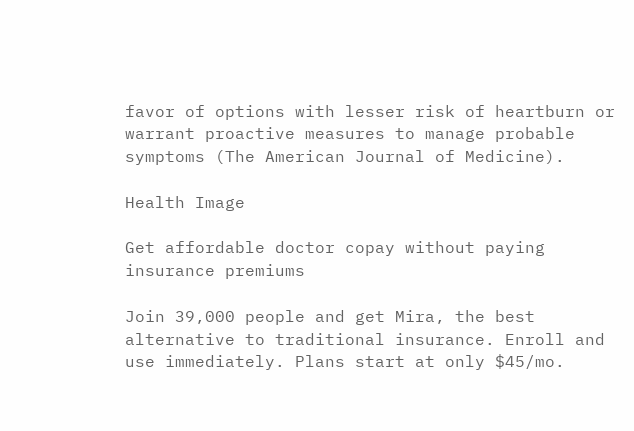favor of options with lesser risk of heartburn or warrant proactive measures to manage probable symptoms (The American Journal of Medicine).

Health Image

Get affordable doctor copay without paying insurance premiums

Join 39,000 people and get Mira, the best alternative to traditional insurance. Enroll and use immediately. Plans start at only $45/mo.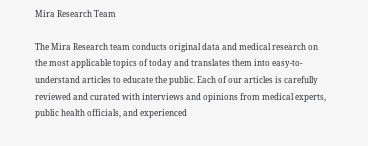Mira Research Team

The Mira Research team conducts original data and medical research on the most applicable topics of today and translates them into easy-to-understand articles to educate the public. Each of our articles is carefully reviewed and curated with interviews and opinions from medical experts, public health officials, and experienced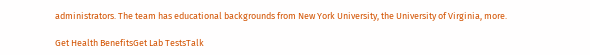administrators. The team has educational backgrounds from New York University, the University of Virginia, more.

Get Health BenefitsGet Lab TestsTalk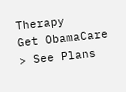Therapy
Get ObamaCare
> See Plans